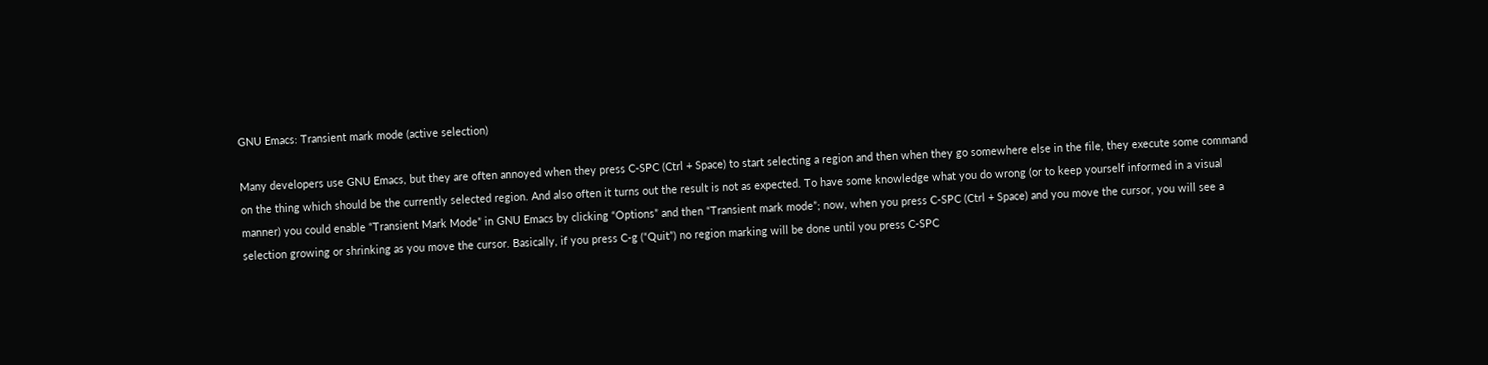GNU Emacs: Transient mark mode (active selection)

Many developers use GNU Emacs, but they are often annoyed when they press C-SPC (Ctrl + Space) to start selecting a region and then when they go somewhere else in the file, they execute some command on the thing which should be the currently selected region. And also often it turns out the result is not as expected. To have some knowledge what you do wrong (or to keep yourself informed in a visual manner) you could enable “Transient Mark Mode” in GNU Emacs by clicking “Options” and then “Transient mark mode”; now, when you press C-SPC (Ctrl + Space) and you move the cursor, you will see a selection growing or shrinking as you move the cursor. Basically, if you press C-g (“Quit”) no region marking will be done until you press C-SPC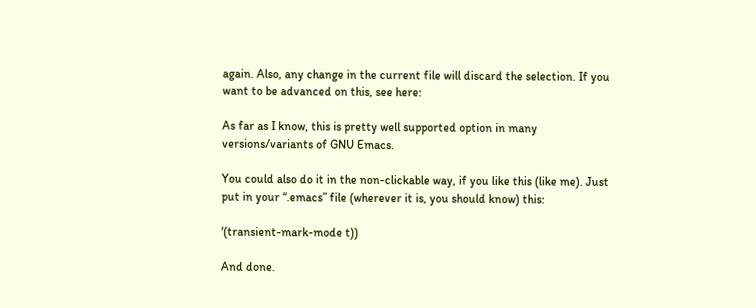again. Also, any change in the current file will discard the selection. If you want to be advanced on this, see here:

As far as I know, this is pretty well supported option in many versions/variants of GNU Emacs.

You could also do it in the non-clickable way, if you like this (like me). Just put in your “.emacs” file (wherever it is, you should know) this:

'(transient-mark-mode t))

And done.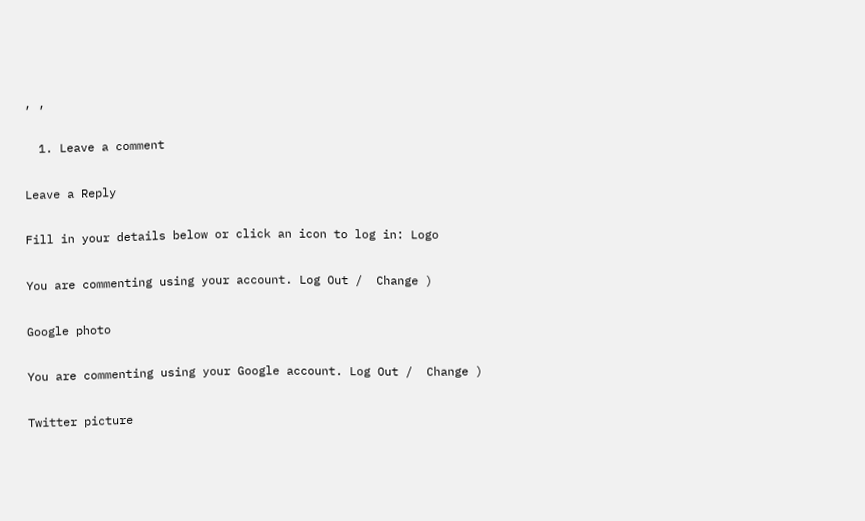, ,

  1. Leave a comment

Leave a Reply

Fill in your details below or click an icon to log in: Logo

You are commenting using your account. Log Out /  Change )

Google photo

You are commenting using your Google account. Log Out /  Change )

Twitter picture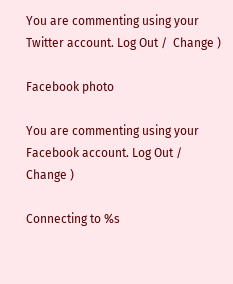You are commenting using your Twitter account. Log Out /  Change )

Facebook photo

You are commenting using your Facebook account. Log Out /  Change )

Connecting to %s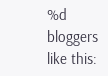%d bloggers like this: